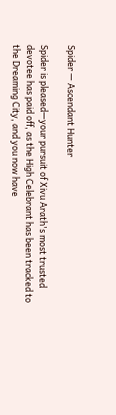Spider — Ascendant Hunter

Spider is pleased—your pursuit of Xivu Arath's most trusted devotee has paid off, as the High Celebrant has been tracked to the Dreaming City, and you now have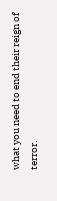what you need to end their reign of terror.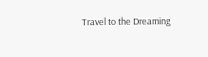Travel to the Dreaming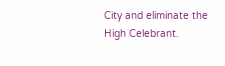City and eliminate the High Celebrant.